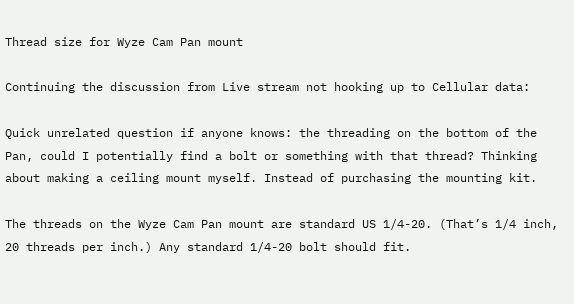Thread size for Wyze Cam Pan mount

Continuing the discussion from Live stream not hooking up to Cellular data:

Quick unrelated question if anyone knows: the threading on the bottom of the Pan, could I potentially find a bolt or something with that thread? Thinking about making a ceiling mount myself. Instead of purchasing the mounting kit.

The threads on the Wyze Cam Pan mount are standard US 1/4-20. (That’s 1/4 inch, 20 threads per inch.) Any standard 1/4-20 bolt should fit.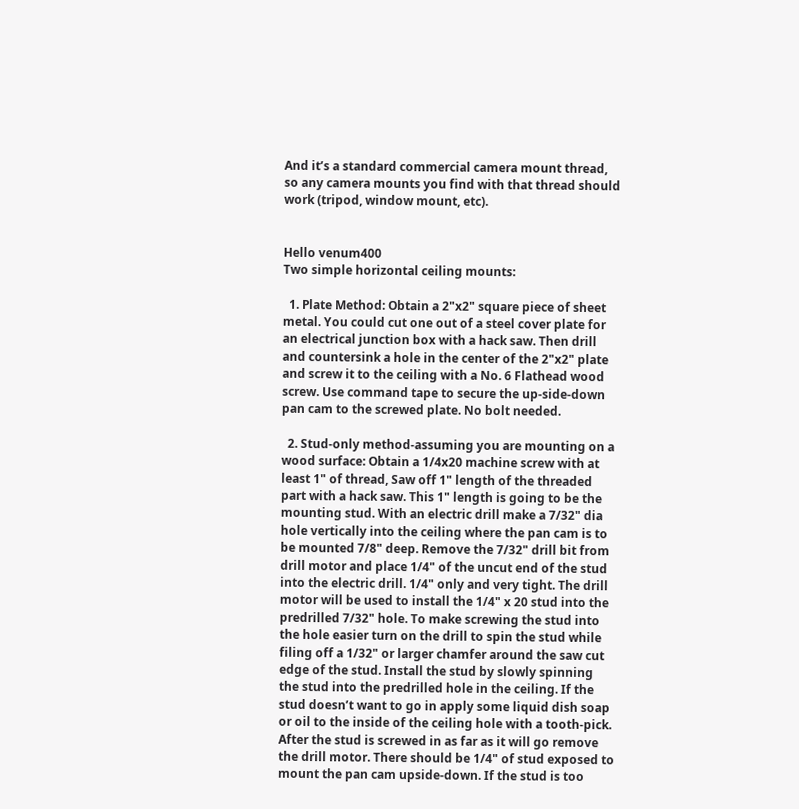And it’s a standard commercial camera mount thread, so any camera mounts you find with that thread should work (tripod, window mount, etc).


Hello venum400
Two simple horizontal ceiling mounts:

  1. Plate Method: Obtain a 2"x2" square piece of sheet metal. You could cut one out of a steel cover plate for an electrical junction box with a hack saw. Then drill and countersink a hole in the center of the 2"x2" plate and screw it to the ceiling with a No. 6 Flathead wood screw. Use command tape to secure the up-side-down pan cam to the screwed plate. No bolt needed.

  2. Stud-only method-assuming you are mounting on a wood surface: Obtain a 1/4x20 machine screw with at least 1" of thread, Saw off 1" length of the threaded part with a hack saw. This 1" length is going to be the mounting stud. With an electric drill make a 7/32" dia hole vertically into the ceiling where the pan cam is to be mounted 7/8" deep. Remove the 7/32" drill bit from drill motor and place 1/4" of the uncut end of the stud into the electric drill. 1/4" only and very tight. The drill motor will be used to install the 1/4" x 20 stud into the predrilled 7/32" hole. To make screwing the stud into the hole easier turn on the drill to spin the stud while filing off a 1/32" or larger chamfer around the saw cut edge of the stud. Install the stud by slowly spinning the stud into the predrilled hole in the ceiling. If the stud doesn’t want to go in apply some liquid dish soap or oil to the inside of the ceiling hole with a tooth-pick. After the stud is screwed in as far as it will go remove the drill motor. There should be 1/4" of stud exposed to mount the pan cam upside-down. If the stud is too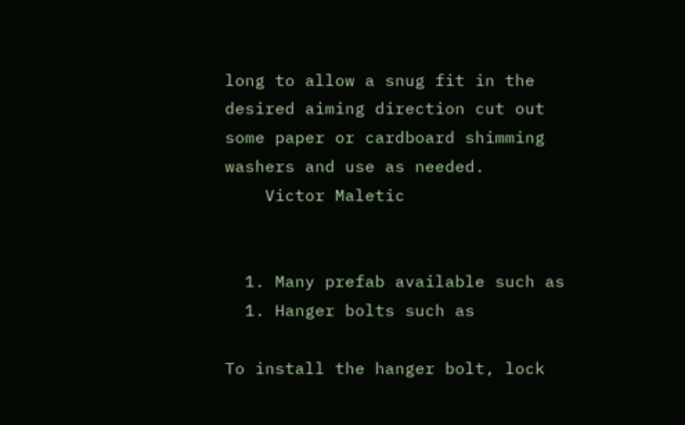long to allow a snug fit in the desired aiming direction cut out some paper or cardboard shimming washers and use as needed.
    Victor Maletic


  1. Many prefab available such as
  1. Hanger bolts such as

To install the hanger bolt, lock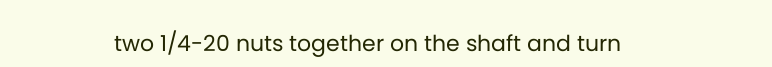two 1/4-20 nuts together on the shaft and turn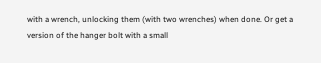with a wrench, unlocking them (with two wrenches) when done. Or get a version of the hanger bolt with a small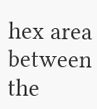hex area between the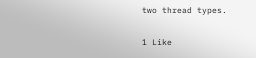two thread types.

1 Like